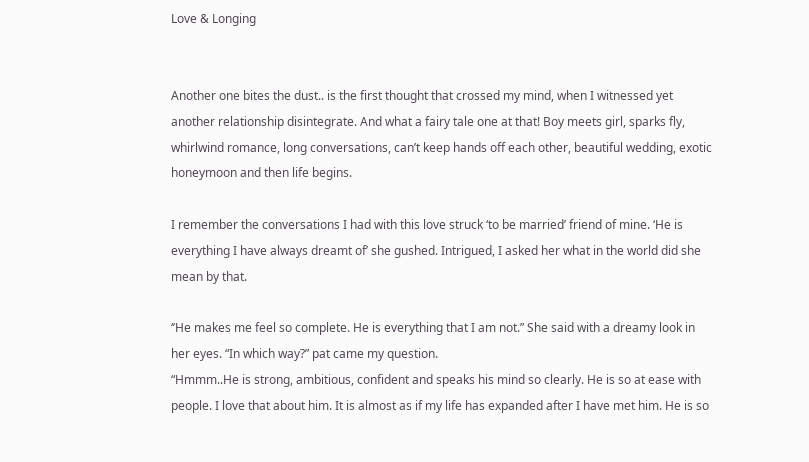Love & Longing


Another one bites the dust.. is the first thought that crossed my mind, when I witnessed yet another relationship disintegrate. And what a fairy tale one at that! Boy meets girl, sparks fly, whirlwind romance, long conversations, can’t keep hands off each other, beautiful wedding, exotic honeymoon and then life begins.

I remember the conversations I had with this love struck ‘to be married’ friend of mine. ‘He is everything I have always dreamt of’ she gushed. Intrigued, I asked her what in the world did she mean by that.

‘’He makes me feel so complete. He is everything that I am not.” She said with a dreamy look in her eyes. “In which way?” pat came my question.
“Hmmm..He is strong, ambitious, confident and speaks his mind so clearly. He is so at ease with people. I love that about him. It is almost as if my life has expanded after I have met him. He is so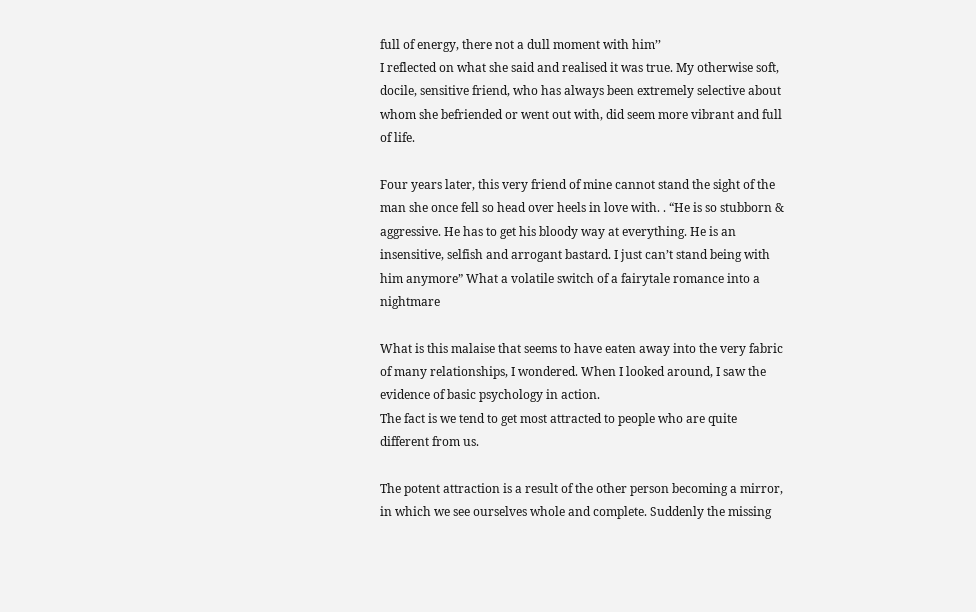full of energy, there not a dull moment with him’’
I reflected on what she said and realised it was true. My otherwise soft, docile, sensitive friend, who has always been extremely selective about whom she befriended or went out with, did seem more vibrant and full of life.

Four years later, this very friend of mine cannot stand the sight of the man she once fell so head over heels in love with. . “He is so stubborn & aggressive. He has to get his bloody way at everything. He is an insensitive, selfish and arrogant bastard. I just can’t stand being with him anymore” What a volatile switch of a fairytale romance into a nightmare

What is this malaise that seems to have eaten away into the very fabric of many relationships, I wondered. When I looked around, I saw the evidence of basic psychology in action.
The fact is we tend to get most attracted to people who are quite different from us.

The potent attraction is a result of the other person becoming a mirror, in which we see ourselves whole and complete. Suddenly the missing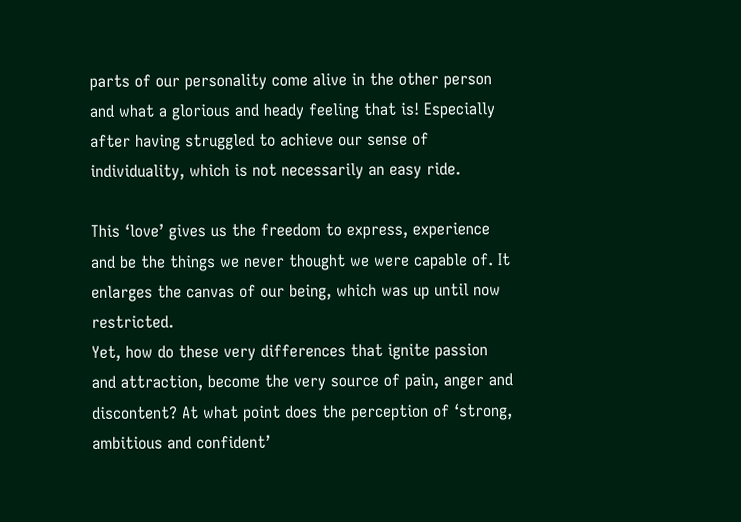parts of our personality come alive in the other person and what a glorious and heady feeling that is! Especially after having struggled to achieve our sense of individuality, which is not necessarily an easy ride.

This ‘love’ gives us the freedom to express, experience and be the things we never thought we were capable of. It enlarges the canvas of our being, which was up until now restricted.
Yet, how do these very differences that ignite passion and attraction, become the very source of pain, anger and discontent? At what point does the perception of ‘strong, ambitious and confident’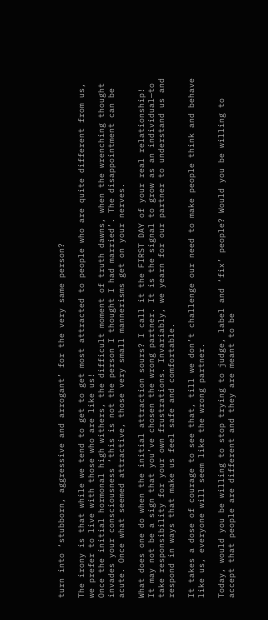turn into ‘stubborn, aggressive and arrogant’ for the very same person?

The irony is that while we tend to get to get most attracted to people who are quite different from us, we prefer to live with those who are like us!
Once the initial hormonal high withers, the difficult moment of truth dawns, when the wrenching thought invades your consciousness ‘this is not the person I thought I had married’. The disappointment can be acute. Once what seemed attractive, those very small mannerisms get on your nerves.

What does one do when the initial attraction sours? I call it the FIRST DAY of your real relationship!
It may not be a sign that you’ve chosen the wrong partner. It is the signal to grow as an individual—to take responsibility for your own frustrations. Invariably, we yearn for our partner to understand us and respond in ways that make us feel safe and comfortable.

It takes a dose of courage to see that, till we don’t challenge our need to make people think and behave like us, everyone will seem like the wrong partner.

Today, would you be willing to stop trying to judge, label and ‘fix’ people? Would you be willing to accept that people are different and they are meant to be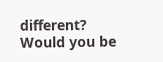different?
Would you be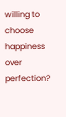willing to choose happiness over perfection?